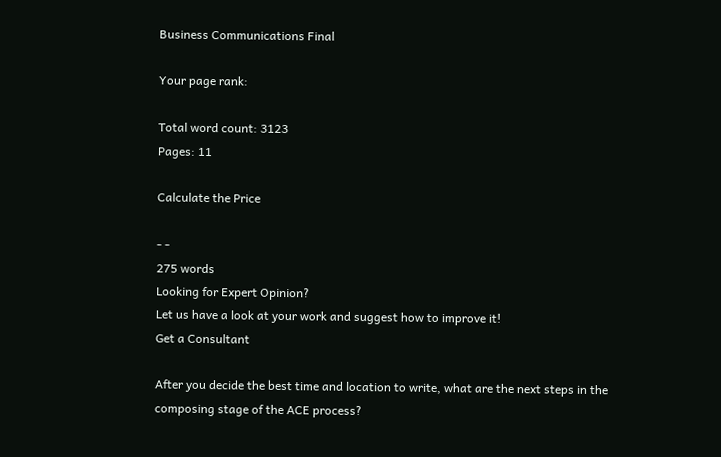Business Communications Final

Your page rank:

Total word count: 3123
Pages: 11

Calculate the Price

- -
275 words
Looking for Expert Opinion?
Let us have a look at your work and suggest how to improve it!
Get a Consultant

After you decide the best time and location to write, what are the next steps in the composing stage of the ACE process?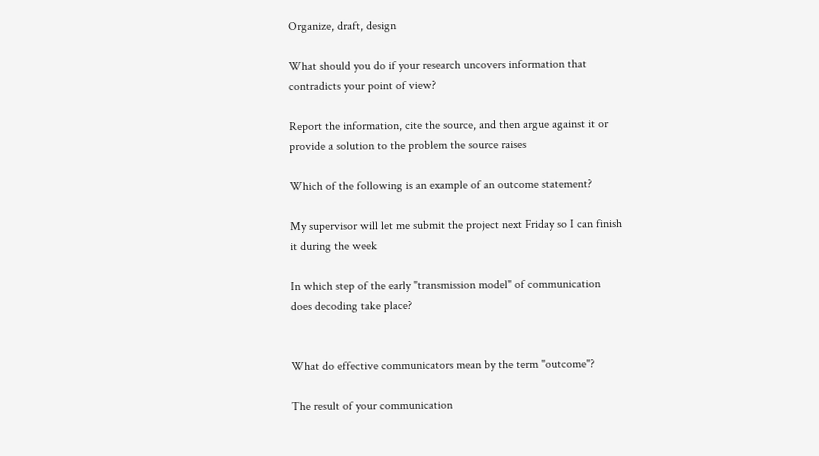Organize, draft, design

What should you do if your research uncovers information that contradicts your point of view?

Report the information, cite the source, and then argue against it or provide a solution to the problem the source raises

Which of the following is an example of an outcome statement?

My supervisor will let me submit the project next Friday so I can finish it during the week

In which step of the early "transmission model" of communication does decoding take place?


What do effective communicators mean by the term "outcome"?

The result of your communication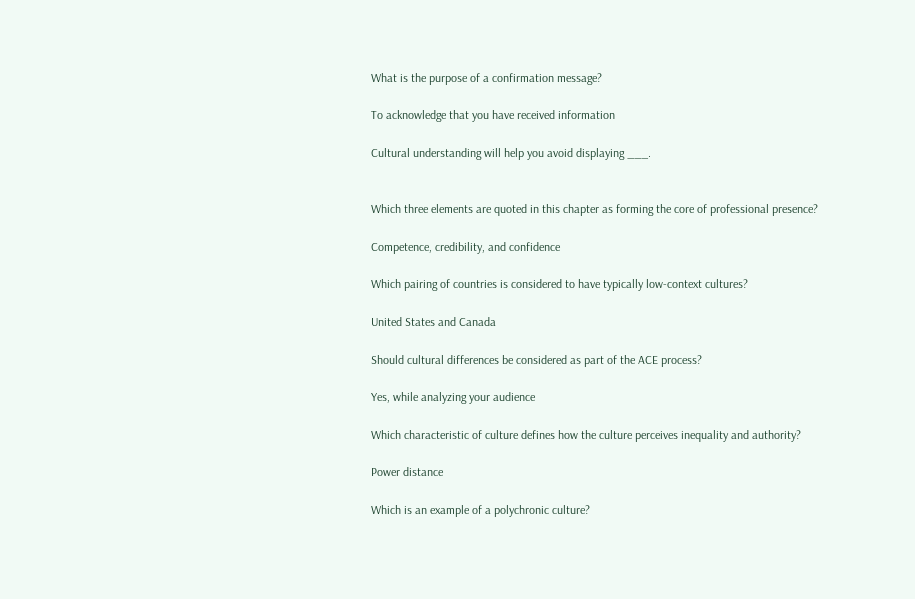What is the purpose of a confirmation message?

To acknowledge that you have received information

Cultural understanding will help you avoid displaying ___.


Which three elements are quoted in this chapter as forming the core of professional presence?

Competence, credibility, and confidence

Which pairing of countries is considered to have typically low-context cultures?

United States and Canada

Should cultural differences be considered as part of the ACE process?

Yes, while analyzing your audience

Which characteristic of culture defines how the culture perceives inequality and authority?

Power distance

Which is an example of a polychronic culture?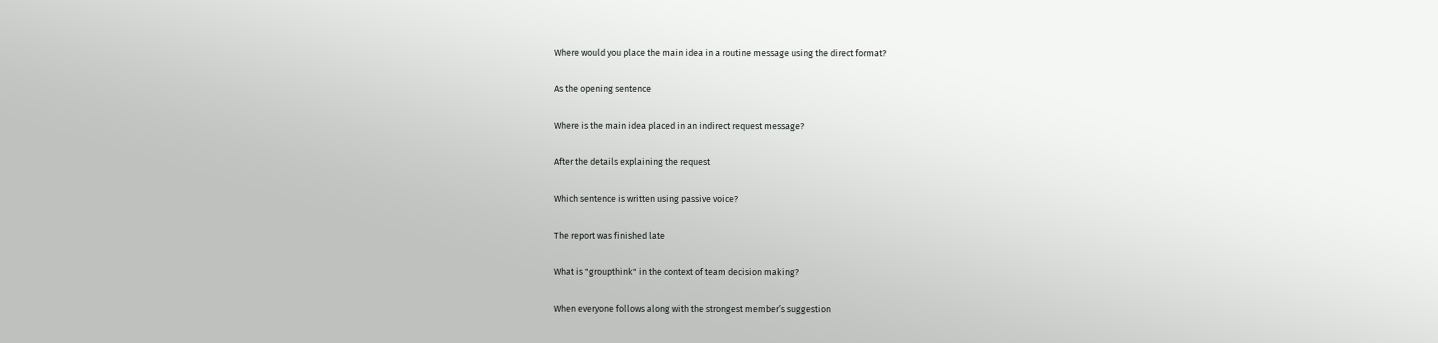Where would you place the main idea in a routine message using the direct format?

As the opening sentence

Where is the main idea placed in an indirect request message?

After the details explaining the request

Which sentence is written using passive voice?

The report was finished late

What is "groupthink" in the context of team decision making?

When everyone follows along with the strongest member’s suggestion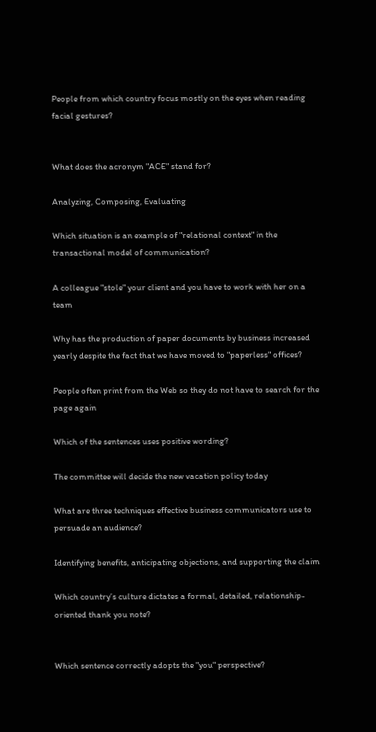People from which country focus mostly on the eyes when reading facial gestures?


What does the acronym "ACE" stand for?

Analyzing, Composing, Evaluating

Which situation is an example of "relational context" in the transactional model of communication?

A colleague "stole" your client and you have to work with her on a team

Why has the production of paper documents by business increased yearly despite the fact that we have moved to "paperless" offices?

People often print from the Web so they do not have to search for the page again

Which of the sentences uses positive wording?

The committee will decide the new vacation policy today

What are three techniques effective business communicators use to persuade an audience?

Identifying benefits, anticipating objections, and supporting the claim

Which country’s culture dictates a formal, detailed, relationship-oriented thank you note?


Which sentence correctly adopts the "you" perspective?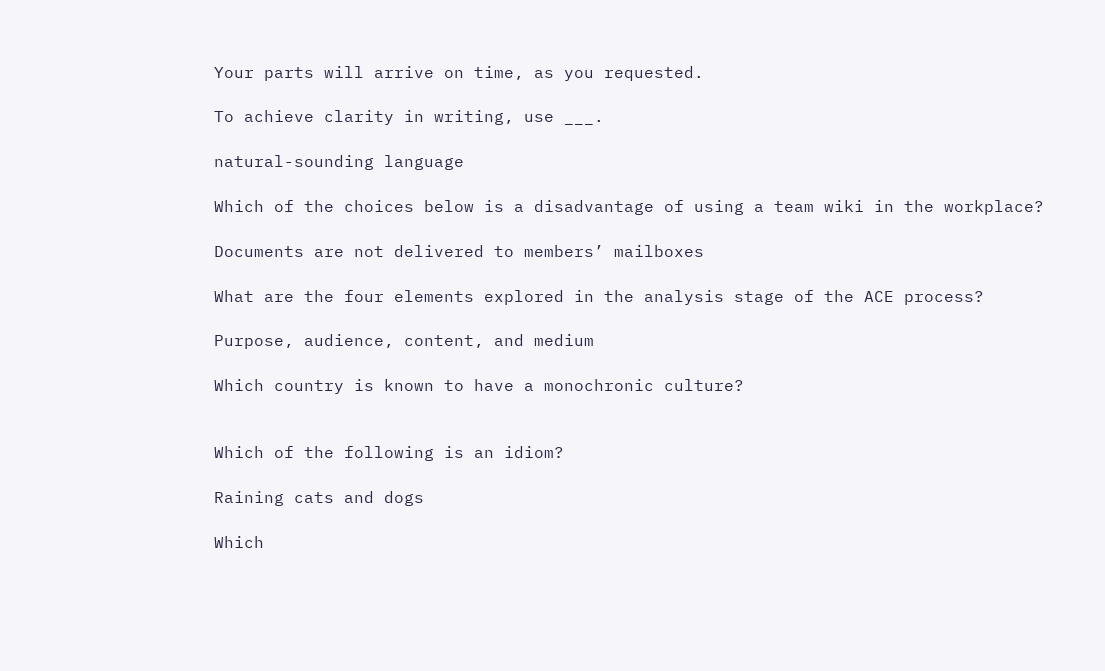Your parts will arrive on time, as you requested.

To achieve clarity in writing, use ___.

natural-sounding language

Which of the choices below is a disadvantage of using a team wiki in the workplace?

Documents are not delivered to members’ mailboxes

What are the four elements explored in the analysis stage of the ACE process?

Purpose, audience, content, and medium

Which country is known to have a monochronic culture?


Which of the following is an idiom?

Raining cats and dogs

Which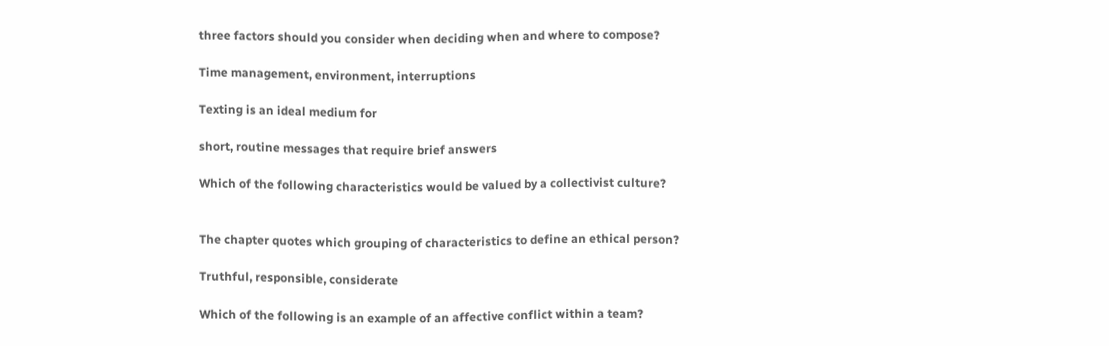three factors should you consider when deciding when and where to compose?

Time management, environment, interruptions

Texting is an ideal medium for

short, routine messages that require brief answers

Which of the following characteristics would be valued by a collectivist culture?


The chapter quotes which grouping of characteristics to define an ethical person?

Truthful, responsible, considerate

Which of the following is an example of an affective conflict within a team?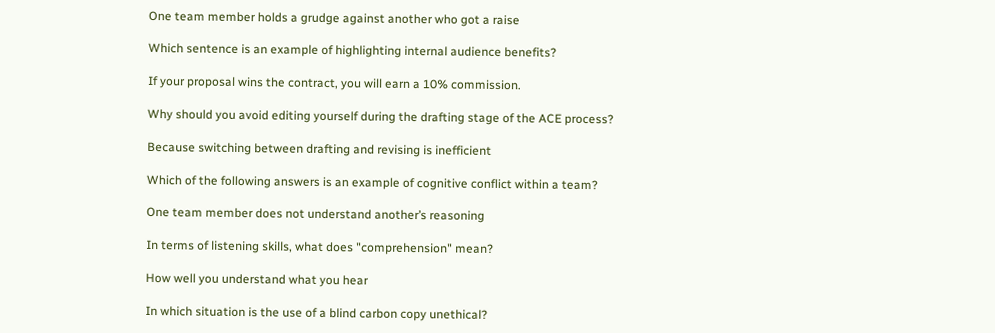One team member holds a grudge against another who got a raise

Which sentence is an example of highlighting internal audience benefits?

If your proposal wins the contract, you will earn a 10% commission.

Why should you avoid editing yourself during the drafting stage of the ACE process?

Because switching between drafting and revising is inefficient

Which of the following answers is an example of cognitive conflict within a team?

One team member does not understand another’s reasoning

In terms of listening skills, what does "comprehension" mean?

How well you understand what you hear

In which situation is the use of a blind carbon copy unethical?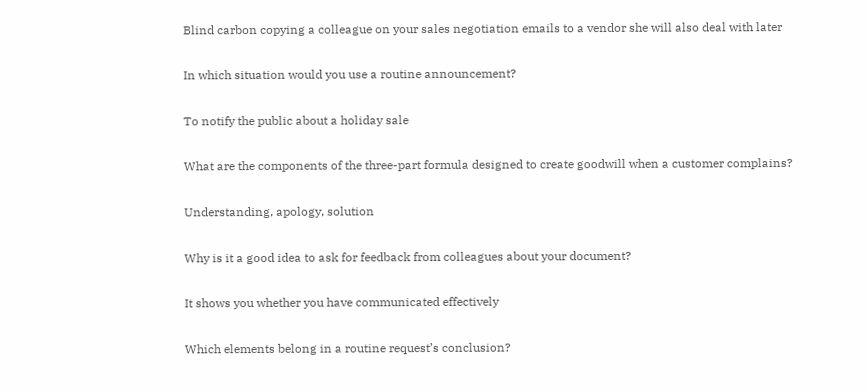Blind carbon copying a colleague on your sales negotiation emails to a vendor she will also deal with later

In which situation would you use a routine announcement?

To notify the public about a holiday sale

What are the components of the three-part formula designed to create goodwill when a customer complains?

Understanding, apology, solution

Why is it a good idea to ask for feedback from colleagues about your document?

It shows you whether you have communicated effectively

Which elements belong in a routine request’s conclusion?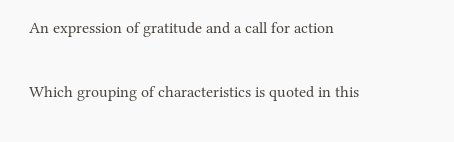An expression of gratitude and a call for action

Which grouping of characteristics is quoted in this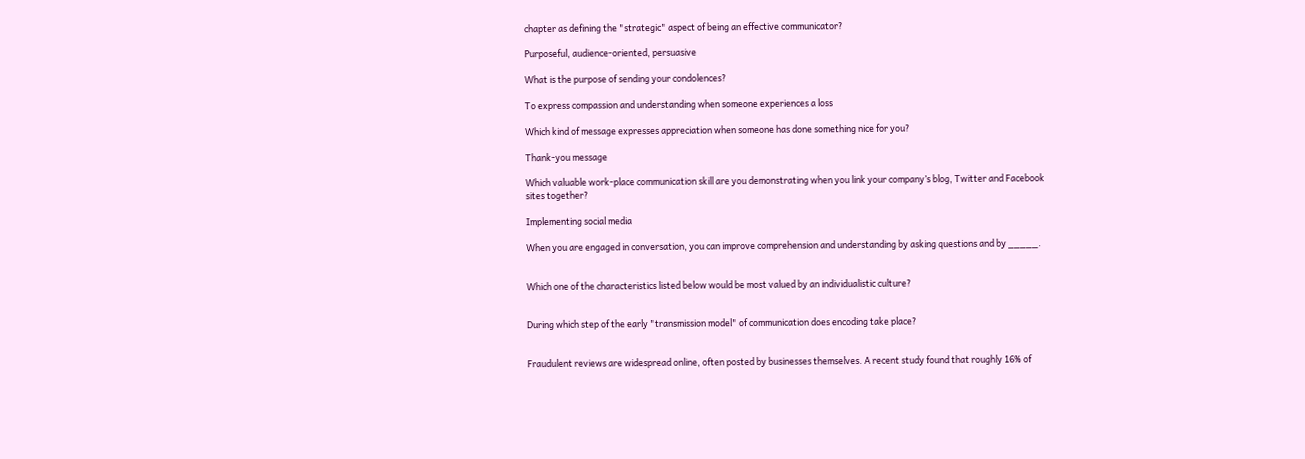chapter as defining the "strategic" aspect of being an effective communicator?

Purposeful, audience-oriented, persuasive

What is the purpose of sending your condolences?

To express compassion and understanding when someone experiences a loss

Which kind of message expresses appreciation when someone has done something nice for you?

Thank-you message

Which valuable work-place communication skill are you demonstrating when you link your company’s blog, Twitter and Facebook sites together?

Implementing social media

When you are engaged in conversation, you can improve comprehension and understanding by asking questions and by _____.


Which one of the characteristics listed below would be most valued by an individualistic culture?


During which step of the early "transmission model" of communication does encoding take place?


Fraudulent reviews are widespread online, often posted by businesses themselves. A recent study found that roughly 16% of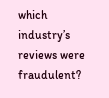which industry’s reviews were fraudulent?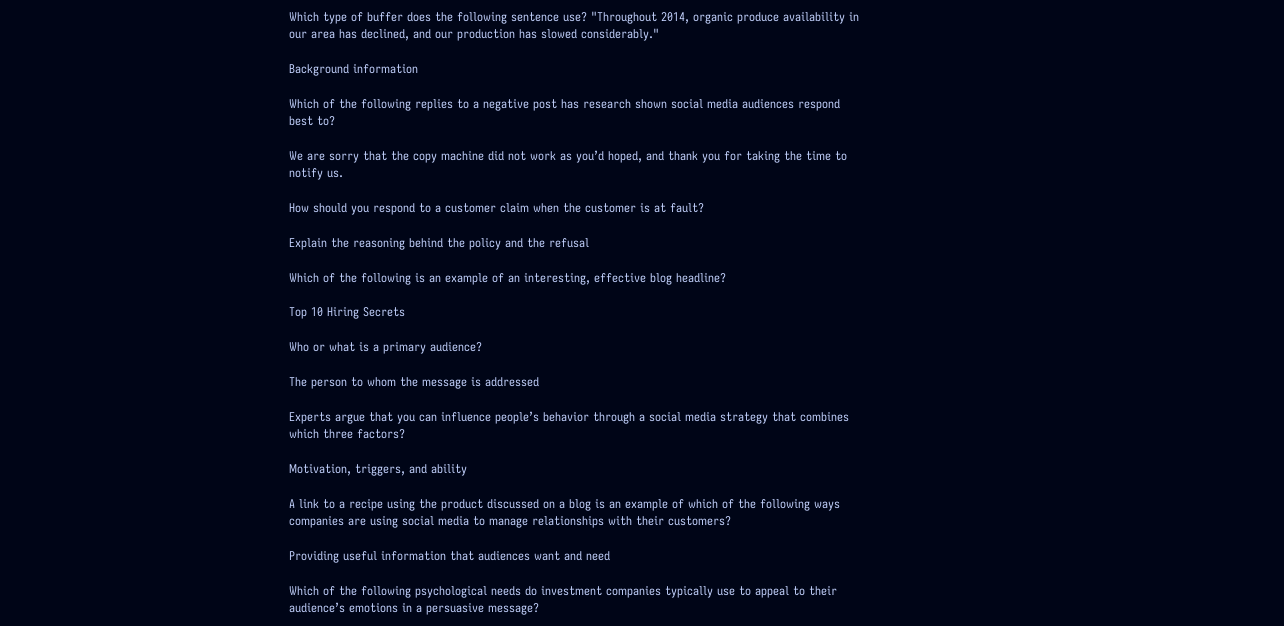Which type of buffer does the following sentence use? "Throughout 2014, organic produce availability in our area has declined, and our production has slowed considerably."

Background information

Which of the following replies to a negative post has research shown social media audiences respond best to?

We are sorry that the copy machine did not work as you’d hoped, and thank you for taking the time to notify us.

How should you respond to a customer claim when the customer is at fault?

Explain the reasoning behind the policy and the refusal

Which of the following is an example of an interesting, effective blog headline?

Top 10 Hiring Secrets

Who or what is a primary audience?

The person to whom the message is addressed

Experts argue that you can influence people’s behavior through a social media strategy that combines which three factors?

Motivation, triggers, and ability

A link to a recipe using the product discussed on a blog is an example of which of the following ways companies are using social media to manage relationships with their customers?

Providing useful information that audiences want and need

Which of the following psychological needs do investment companies typically use to appeal to their audience’s emotions in a persuasive message?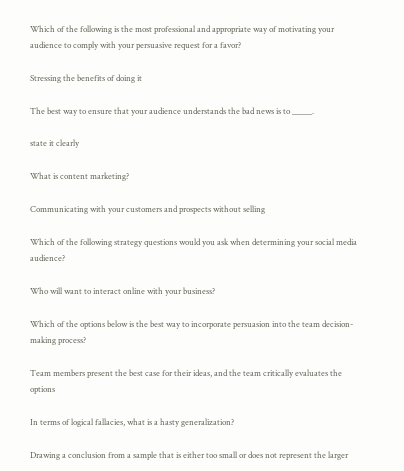Which of the following is the most professional and appropriate way of motivating your audience to comply with your persuasive request for a favor?

Stressing the benefits of doing it

The best way to ensure that your audience understands the bad news is to _____.

state it clearly

What is content marketing?

Communicating with your customers and prospects without selling

Which of the following strategy questions would you ask when determining your social media audience?

Who will want to interact online with your business?

Which of the options below is the best way to incorporate persuasion into the team decision-making process?

Team members present the best case for their ideas, and the team critically evaluates the options

In terms of logical fallacies, what is a hasty generalization?

Drawing a conclusion from a sample that is either too small or does not represent the larger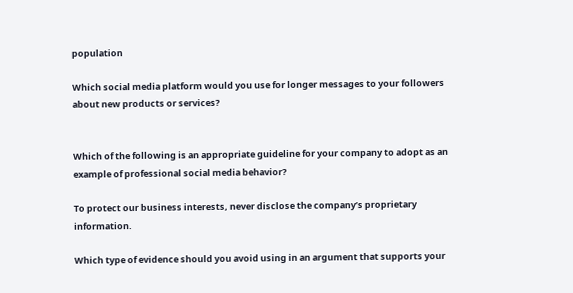population

Which social media platform would you use for longer messages to your followers about new products or services?


Which of the following is an appropriate guideline for your company to adopt as an example of professional social media behavior?

To protect our business interests, never disclose the company’s proprietary information.

Which type of evidence should you avoid using in an argument that supports your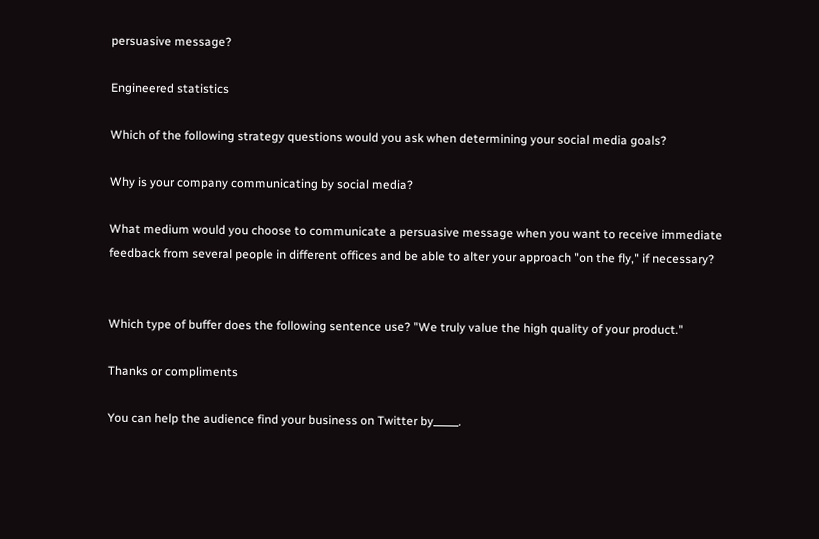persuasive message?

Engineered statistics

Which of the following strategy questions would you ask when determining your social media goals?

Why is your company communicating by social media?

What medium would you choose to communicate a persuasive message when you want to receive immediate feedback from several people in different offices and be able to alter your approach "on the fly," if necessary?


Which type of buffer does the following sentence use? "We truly value the high quality of your product."

Thanks or compliments

You can help the audience find your business on Twitter by_____.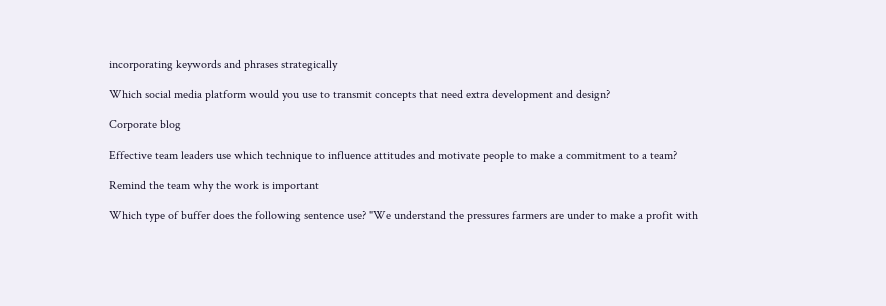incorporating keywords and phrases strategically

Which social media platform would you use to transmit concepts that need extra development and design?

Corporate blog

Effective team leaders use which technique to influence attitudes and motivate people to make a commitment to a team?

Remind the team why the work is important

Which type of buffer does the following sentence use? "We understand the pressures farmers are under to make a profit with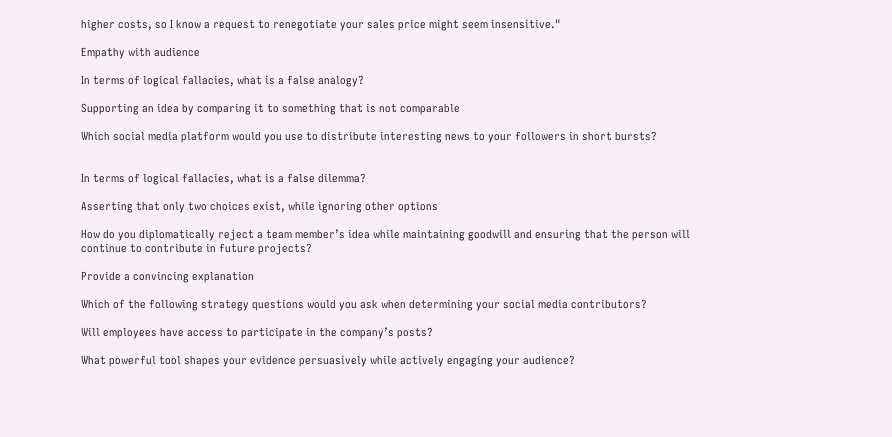higher costs, so I know a request to renegotiate your sales price might seem insensitive."

Empathy with audience

In terms of logical fallacies, what is a false analogy?

Supporting an idea by comparing it to something that is not comparable

Which social media platform would you use to distribute interesting news to your followers in short bursts?


In terms of logical fallacies, what is a false dilemma?

Asserting that only two choices exist, while ignoring other options

How do you diplomatically reject a team member’s idea while maintaining goodwill and ensuring that the person will continue to contribute in future projects?

Provide a convincing explanation

Which of the following strategy questions would you ask when determining your social media contributors?

Will employees have access to participate in the company’s posts?

What powerful tool shapes your evidence persuasively while actively engaging your audience?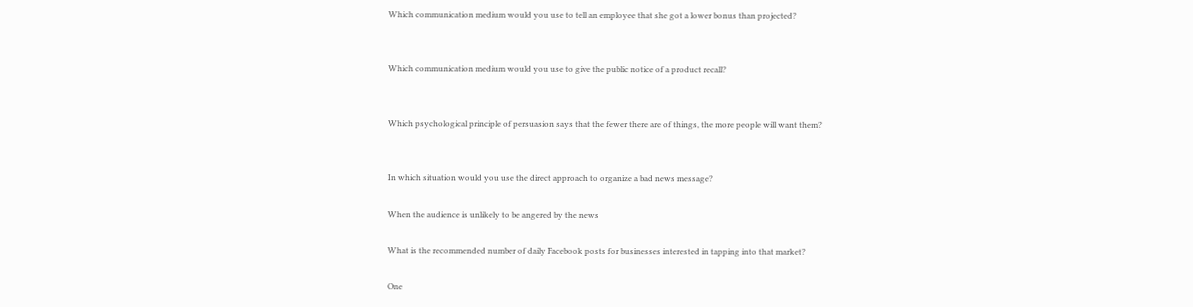Which communication medium would you use to tell an employee that she got a lower bonus than projected?


Which communication medium would you use to give the public notice of a product recall?


Which psychological principle of persuasion says that the fewer there are of things, the more people will want them?


In which situation would you use the direct approach to organize a bad news message?

When the audience is unlikely to be angered by the news

What is the recommended number of daily Facebook posts for businesses interested in tapping into that market?

One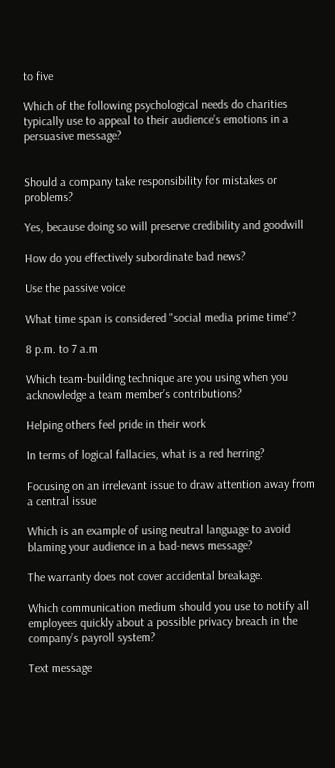to five

Which of the following psychological needs do charities typically use to appeal to their audience’s emotions in a persuasive message?


Should a company take responsibility for mistakes or problems?

Yes, because doing so will preserve credibility and goodwill

How do you effectively subordinate bad news?

Use the passive voice

What time span is considered "social media prime time"?

8 p.m. to 7 a.m

Which team-building technique are you using when you acknowledge a team member’s contributions?

Helping others feel pride in their work

In terms of logical fallacies, what is a red herring?

Focusing on an irrelevant issue to draw attention away from a central issue

Which is an example of using neutral language to avoid blaming your audience in a bad-news message?

The warranty does not cover accidental breakage.

Which communication medium should you use to notify all employees quickly about a possible privacy breach in the company’s payroll system?

Text message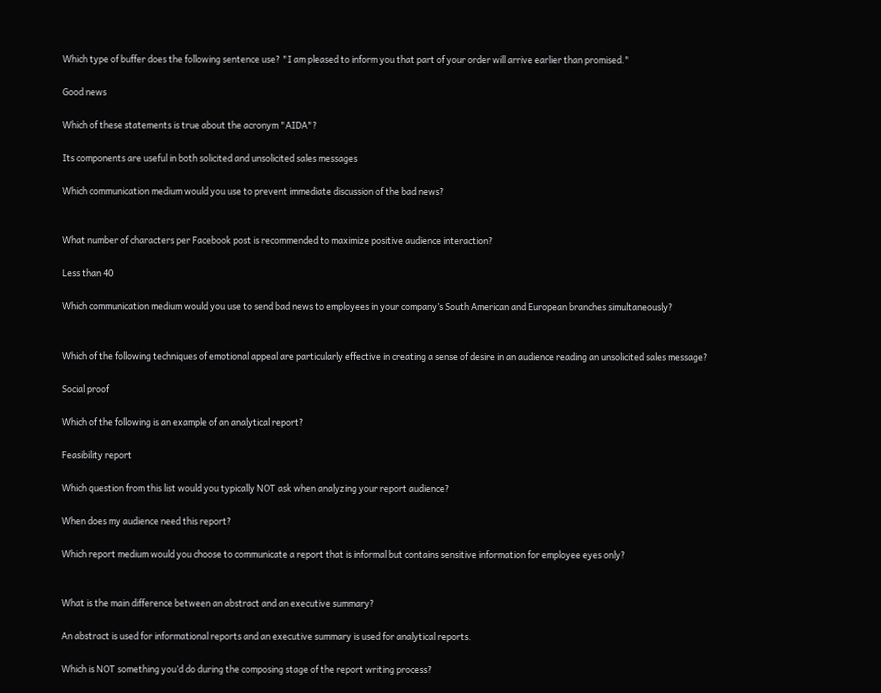Which type of buffer does the following sentence use? "I am pleased to inform you that part of your order will arrive earlier than promised."

Good news

Which of these statements is true about the acronym "AIDA"?

Its components are useful in both solicited and unsolicited sales messages

Which communication medium would you use to prevent immediate discussion of the bad news?


What number of characters per Facebook post is recommended to maximize positive audience interaction?

Less than 40

Which communication medium would you use to send bad news to employees in your company’s South American and European branches simultaneously?


Which of the following techniques of emotional appeal are particularly effective in creating a sense of desire in an audience reading an unsolicited sales message?

Social proof

Which of the following is an example of an analytical report?

Feasibility report

Which question from this list would you typically NOT ask when analyzing your report audience?

When does my audience need this report?

Which report medium would you choose to communicate a report that is informal but contains sensitive information for employee eyes only?


What is the main difference between an abstract and an executive summary?

An abstract is used for informational reports and an executive summary is used for analytical reports.

Which is NOT something you’d do during the composing stage of the report writing process?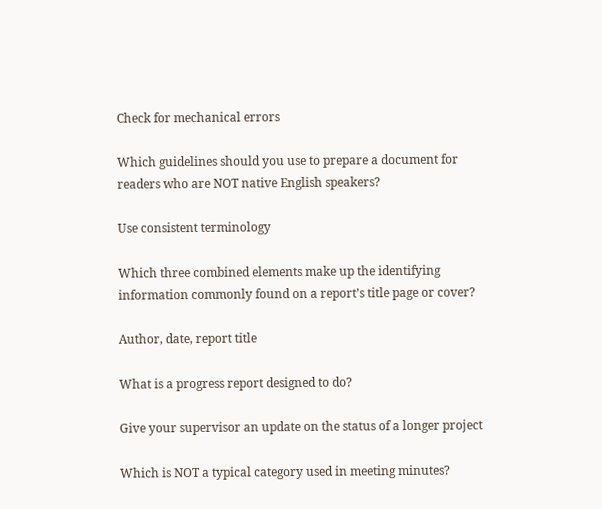Check for mechanical errors

Which guidelines should you use to prepare a document for readers who are NOT native English speakers?

Use consistent terminology

Which three combined elements make up the identifying information commonly found on a report’s title page or cover?

Author, date, report title

What is a progress report designed to do?

Give your supervisor an update on the status of a longer project

Which is NOT a typical category used in meeting minutes?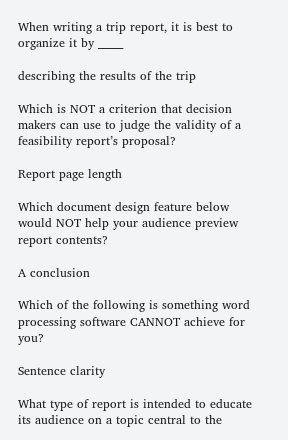When writing a trip report, it is best to organize it by _____

describing the results of the trip

Which is NOT a criterion that decision makers can use to judge the validity of a feasibility report’s proposal?

Report page length

Which document design feature below would NOT help your audience preview report contents?

A conclusion

Which of the following is something word processing software CANNOT achieve for you?

Sentence clarity

What type of report is intended to educate its audience on a topic central to the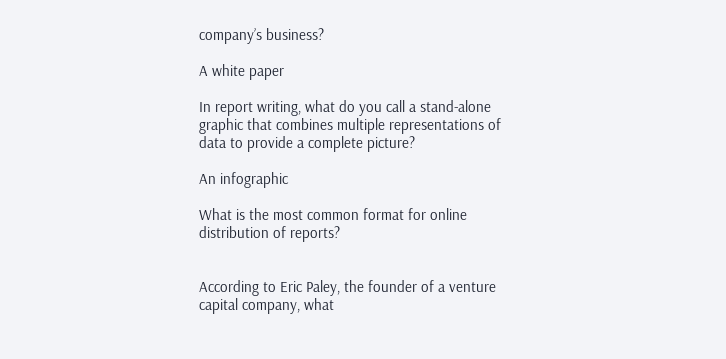company’s business?

A white paper

In report writing, what do you call a stand-alone graphic that combines multiple representations of data to provide a complete picture?

An infographic

What is the most common format for online distribution of reports?


According to Eric Paley, the founder of a venture capital company, what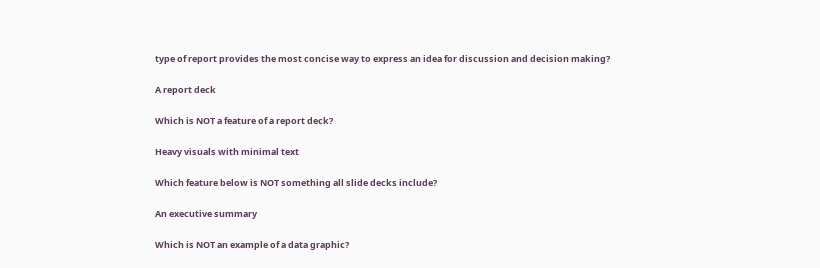type of report provides the most concise way to express an idea for discussion and decision making?

A report deck

Which is NOT a feature of a report deck?

Heavy visuals with minimal text

Which feature below is NOT something all slide decks include?

An executive summary

Which is NOT an example of a data graphic?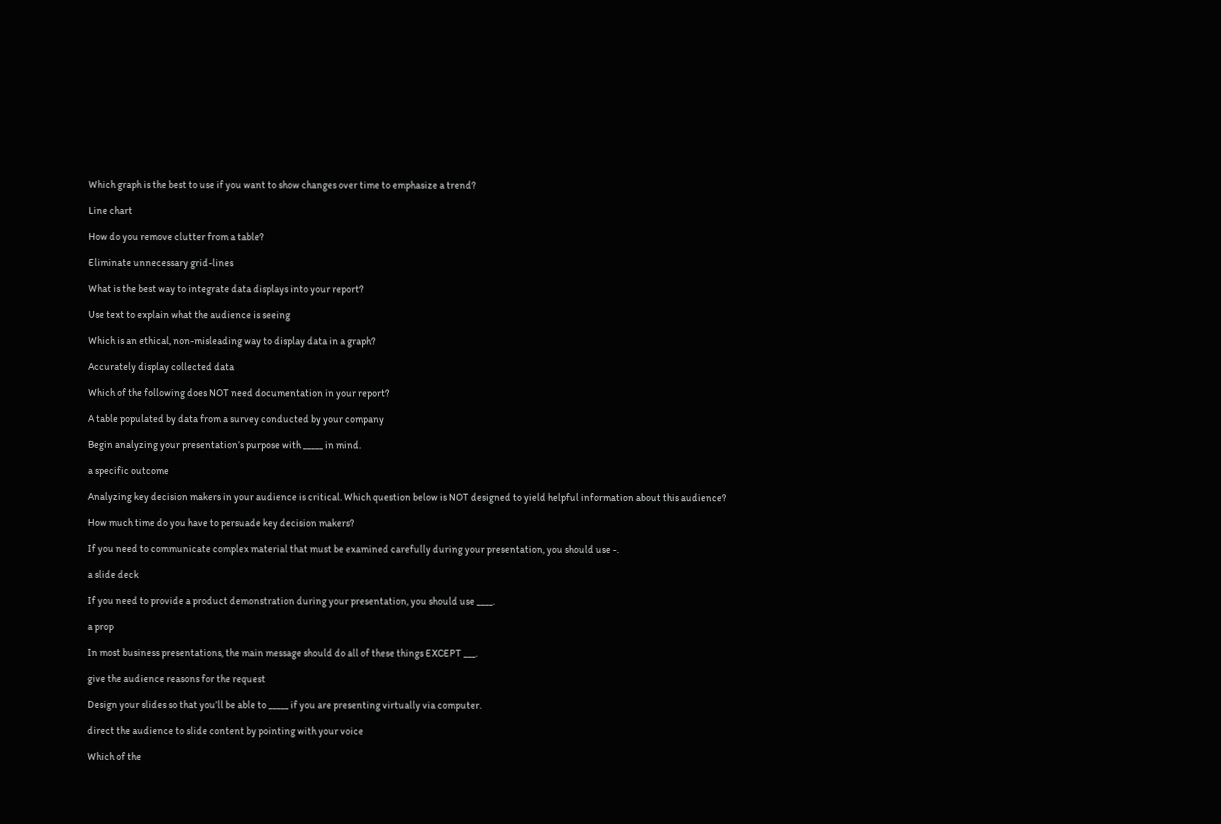Which graph is the best to use if you want to show changes over time to emphasize a trend?

Line chart

How do you remove clutter from a table?

Eliminate unnecessary grid-lines

What is the best way to integrate data displays into your report?

Use text to explain what the audience is seeing

Which is an ethical, non-misleading way to display data in a graph?

Accurately display collected data

Which of the following does NOT need documentation in your report?

A table populated by data from a survey conducted by your company

Begin analyzing your presentation’s purpose with _____ in mind.

a specific outcome

Analyzing key decision makers in your audience is critical. Which question below is NOT designed to yield helpful information about this audience?

How much time do you have to persuade key decision makers?

If you need to communicate complex material that must be examined carefully during your presentation, you should use -.

a slide deck

If you need to provide a product demonstration during your presentation, you should use ____.

a prop

In most business presentations, the main message should do all of these things EXCEPT ___.

give the audience reasons for the request

Design your slides so that you’ll be able to _____ if you are presenting virtually via computer.

direct the audience to slide content by pointing with your voice

Which of the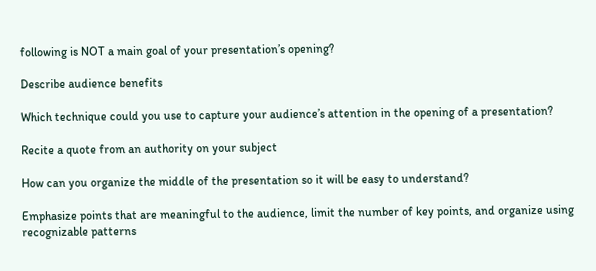following is NOT a main goal of your presentation’s opening?

Describe audience benefits

Which technique could you use to capture your audience’s attention in the opening of a presentation?

Recite a quote from an authority on your subject

How can you organize the middle of the presentation so it will be easy to understand?

Emphasize points that are meaningful to the audience, limit the number of key points, and organize using recognizable patterns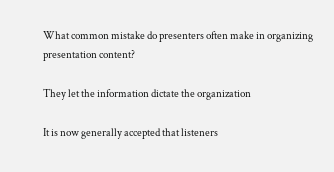What common mistake do presenters often make in organizing presentation content?

They let the information dictate the organization

It is now generally accepted that listeners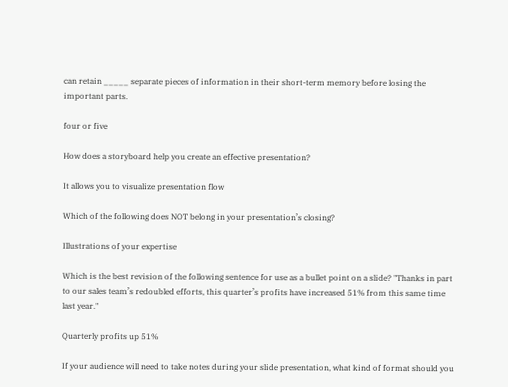can retain _____ separate pieces of information in their short-term memory before losing the important parts.

four or five

How does a storyboard help you create an effective presentation?

It allows you to visualize presentation flow

Which of the following does NOT belong in your presentation’s closing?

Illustrations of your expertise

Which is the best revision of the following sentence for use as a bullet point on a slide? "Thanks in part to our sales team’s redoubled efforts, this quarter’s profits have increased 51% from this same time last year."

Quarterly profits up 51%

If your audience will need to take notes during your slide presentation, what kind of format should you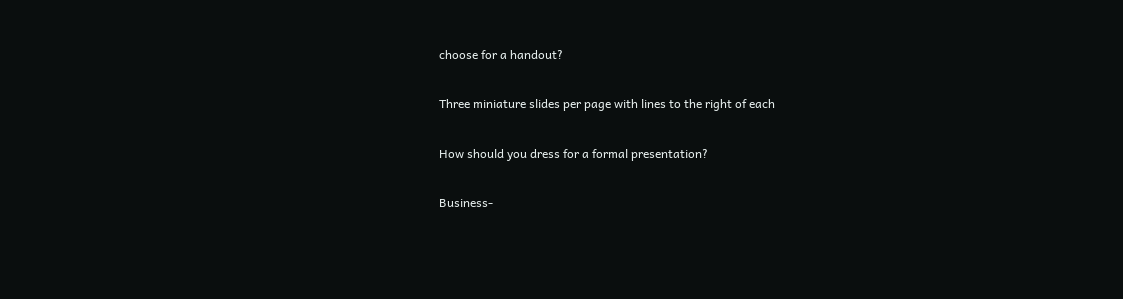choose for a handout?

Three miniature slides per page with lines to the right of each

How should you dress for a formal presentation?

Business-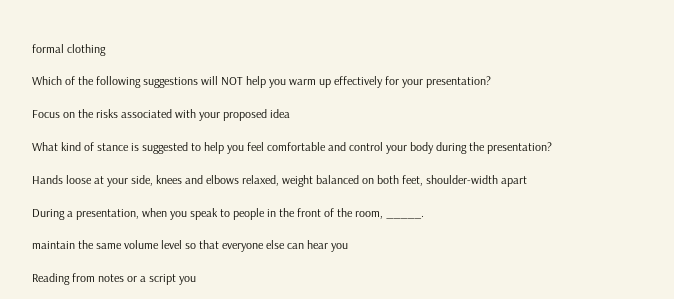formal clothing

Which of the following suggestions will NOT help you warm up effectively for your presentation?

Focus on the risks associated with your proposed idea

What kind of stance is suggested to help you feel comfortable and control your body during the presentation?

Hands loose at your side, knees and elbows relaxed, weight balanced on both feet, shoulder-width apart

During a presentation, when you speak to people in the front of the room, _____.

maintain the same volume level so that everyone else can hear you

Reading from notes or a script you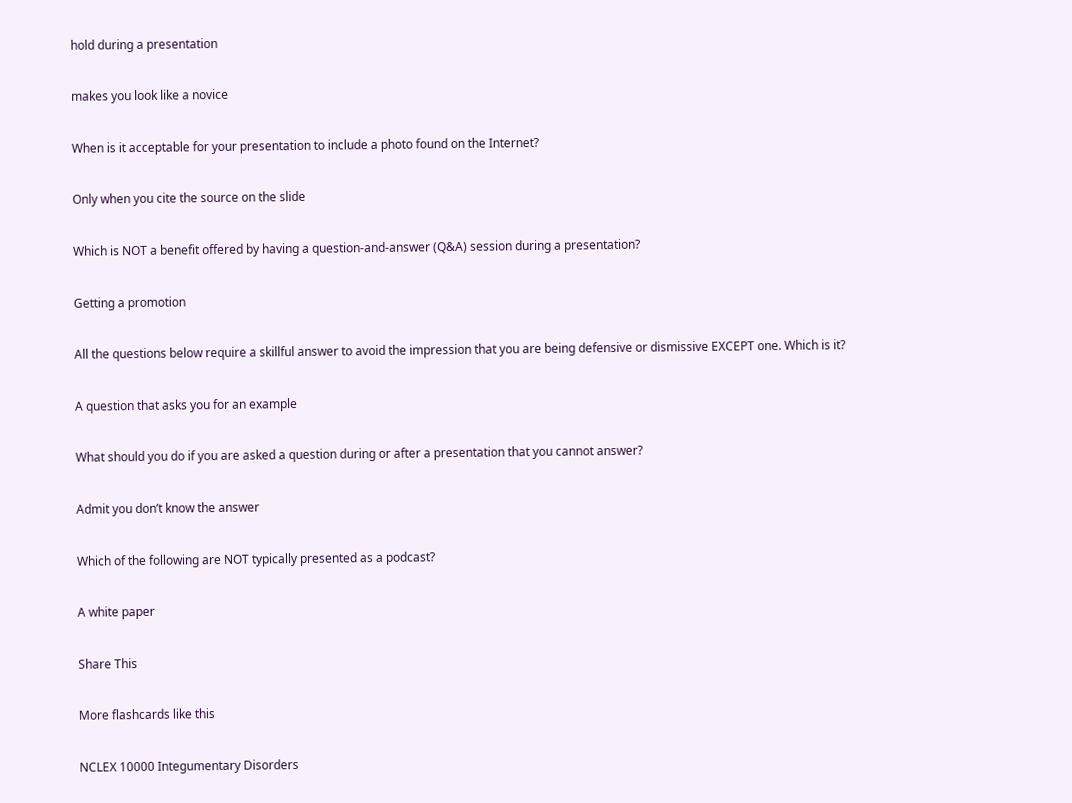hold during a presentation

makes you look like a novice

When is it acceptable for your presentation to include a photo found on the Internet?

Only when you cite the source on the slide

Which is NOT a benefit offered by having a question-and-answer (Q&A) session during a presentation?

Getting a promotion

All the questions below require a skillful answer to avoid the impression that you are being defensive or dismissive EXCEPT one. Which is it?

A question that asks you for an example

What should you do if you are asked a question during or after a presentation that you cannot answer?

Admit you don’t know the answer

Which of the following are NOT typically presented as a podcast?

A white paper

Share This

More flashcards like this

NCLEX 10000 Integumentary Disorders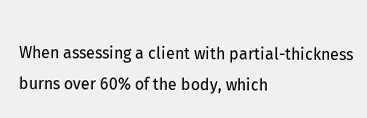When assessing a client with partial-thickness burns over 60% of the body, which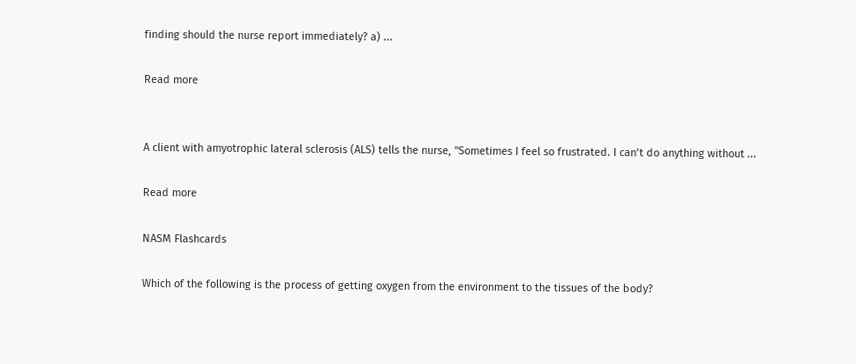finding should the nurse report immediately? a) ...

Read more


A client with amyotrophic lateral sclerosis (ALS) tells the nurse, "Sometimes I feel so frustrated. I can’t do anything without ...

Read more

NASM Flashcards

Which of the following is the process of getting oxygen from the environment to the tissues of the body?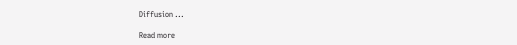Diffusion ...

Read more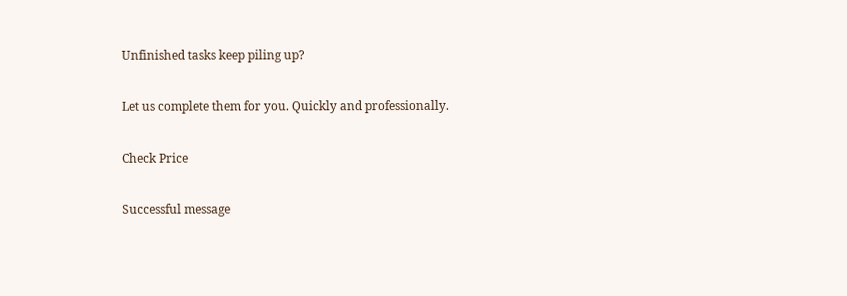Unfinished tasks keep piling up?

Let us complete them for you. Quickly and professionally.

Check Price

Successful message